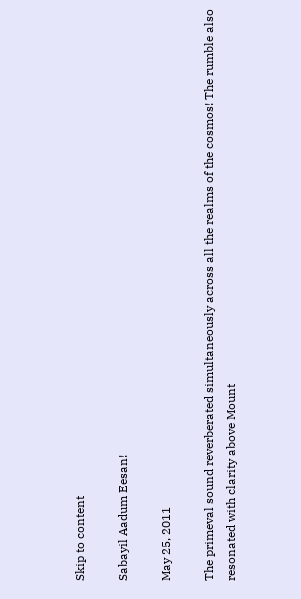Skip to content

Sabayil Aadum Eesan!

May 25, 2011

The primeval sound reverberated simultaneously across all the realms of the cosmos! The rumble also resonated with clarity above Mount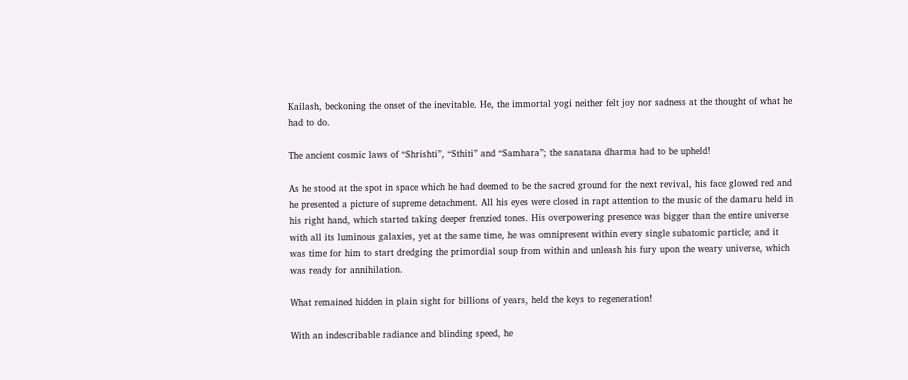Kailash, beckoning the onset of the inevitable. He, the immortal yogi neither felt joy nor sadness at the thought of what he had to do.

The ancient cosmic laws of “Shrishti”, “Sthiti” and “Samhara”; the sanatana dharma had to be upheld!

As he stood at the spot in space which he had deemed to be the sacred ground for the next revival, his face glowed red and he presented a picture of supreme detachment. All his eyes were closed in rapt attention to the music of the damaru held in his right hand, which started taking deeper frenzied tones. His overpowering presence was bigger than the entire universe with all its luminous galaxies, yet at the same time, he was omnipresent within every single subatomic particle; and it was time for him to start dredging the primordial soup from within and unleash his fury upon the weary universe, which was ready for annihilation.

What remained hidden in plain sight for billions of years, held the keys to regeneration!

With an indescribable radiance and blinding speed, he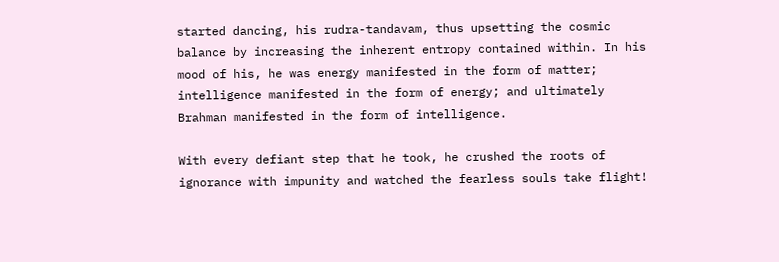started dancing, his rudra-tandavam, thus upsetting the cosmic balance by increasing the inherent entropy contained within. In his mood of his, he was energy manifested in the form of matter; intelligence manifested in the form of energy; and ultimately Brahman manifested in the form of intelligence.

With every defiant step that he took, he crushed the roots of ignorance with impunity and watched the fearless souls take flight!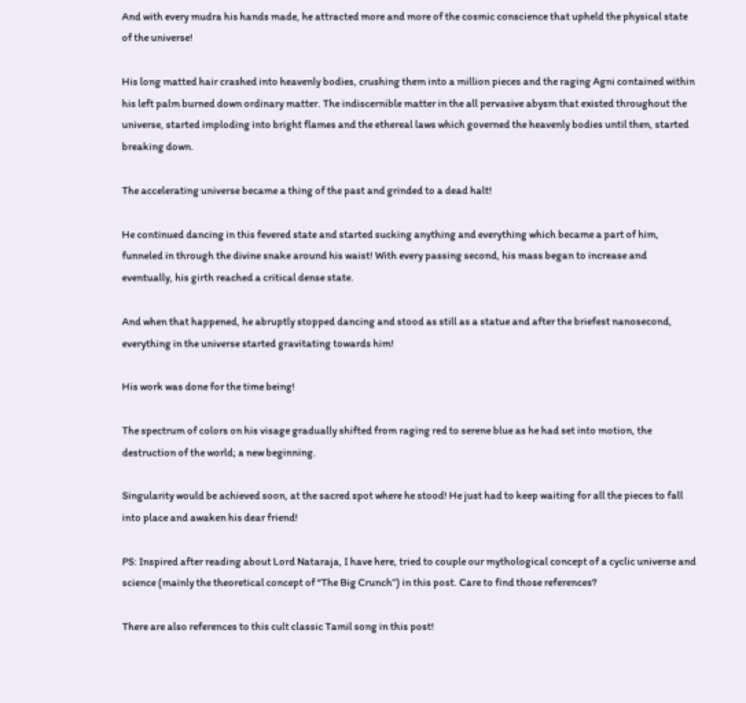And with every mudra his hands made, he attracted more and more of the cosmic conscience that upheld the physical state of the universe!

His long matted hair crashed into heavenly bodies, crushing them into a million pieces and the raging Agni contained within his left palm burned down ordinary matter. The indiscernible matter in the all pervasive abysm that existed throughout the universe, started imploding into bright flames and the ethereal laws which governed the heavenly bodies until then, started breaking down.

The accelerating universe became a thing of the past and grinded to a dead halt!

He continued dancing in this fevered state and started sucking anything and everything which became a part of him, funneled in through the divine snake around his waist! With every passing second, his mass began to increase and eventually, his girth reached a critical dense state.

And when that happened, he abruptly stopped dancing and stood as still as a statue and after the briefest nanosecond, everything in the universe started gravitating towards him!

His work was done for the time being!

The spectrum of colors on his visage gradually shifted from raging red to serene blue as he had set into motion, the destruction of the world; a new beginning.

Singularity would be achieved soon, at the sacred spot where he stood! He just had to keep waiting for all the pieces to fall into place and awaken his dear friend!

PS: Inspired after reading about Lord Nataraja, I have here, tried to couple our mythological concept of a cyclic universe and science (mainly the theoretical concept of “The Big Crunch”) in this post. Care to find those references?

There are also references to this cult classic Tamil song in this post!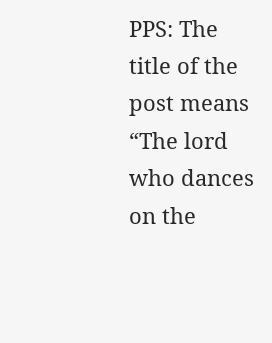PPS: The title of the post means “The lord who dances on the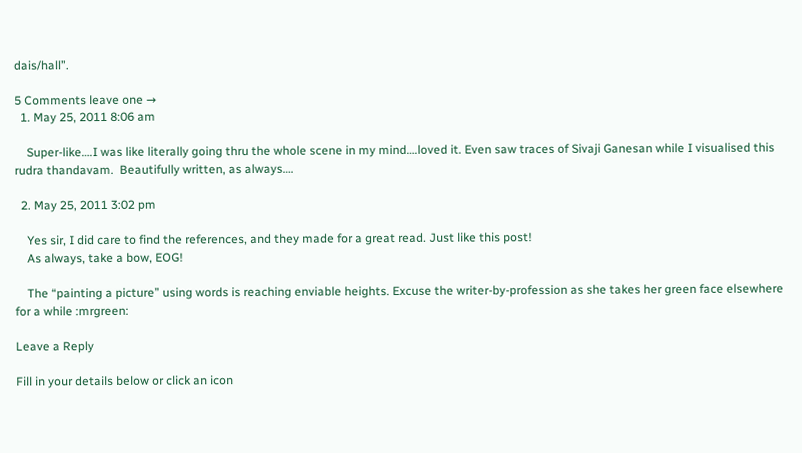dais/hall”.

5 Comments leave one →
  1. May 25, 2011 8:06 am

    Super-like….I was like literally going thru the whole scene in my mind….loved it. Even saw traces of Sivaji Ganesan while I visualised this rudra thandavam.  Beautifully written, as always….

  2. May 25, 2011 3:02 pm

    Yes sir, I did care to find the references, and they made for a great read. Just like this post!
    As always, take a bow, EOG!

    The “painting a picture” using words is reaching enviable heights. Excuse the writer-by-profession as she takes her green face elsewhere for a while :mrgreen:

Leave a Reply

Fill in your details below or click an icon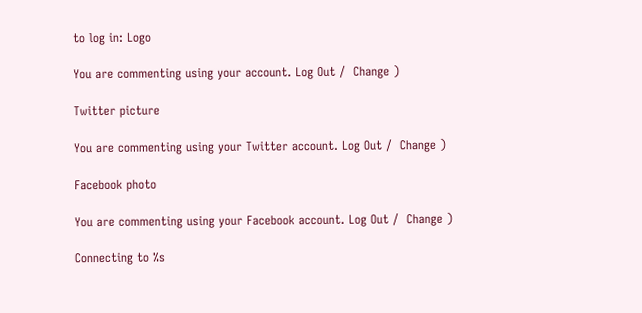to log in: Logo

You are commenting using your account. Log Out /  Change )

Twitter picture

You are commenting using your Twitter account. Log Out /  Change )

Facebook photo

You are commenting using your Facebook account. Log Out /  Change )

Connecting to %s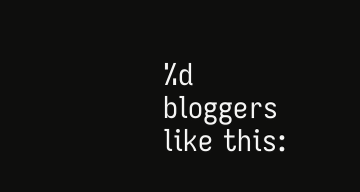%d bloggers like this: